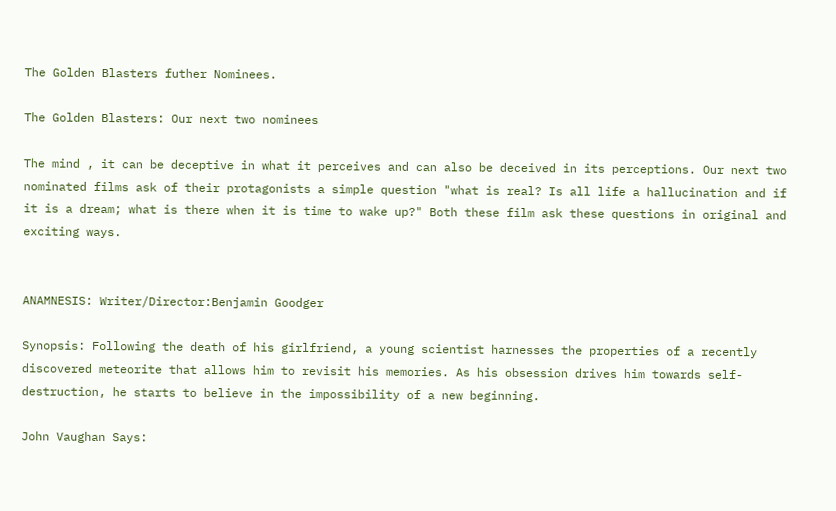The Golden Blasters futher Nominees.

The Golden Blasters: Our next two nominees

The mind , it can be deceptive in what it perceives and can also be deceived in its perceptions. Our next two nominated films ask of their protagonists a simple question "what is real? Is all life a hallucination and if it is a dream; what is there when it is time to wake up?" Both these film ask these questions in original and exciting ways.


ANAMNESIS: Writer/Director:Benjamin Goodger

Synopsis: Following the death of his girlfriend, a young scientist harnesses the properties of a recently discovered meteorite that allows him to revisit his memories. As his obsession drives him towards self-destruction, he starts to believe in the impossibility of a new beginning.

John Vaughan Says: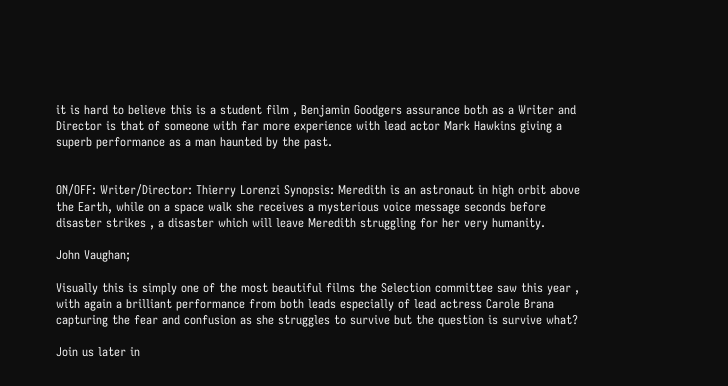it is hard to believe this is a student film , Benjamin Goodgers assurance both as a Writer and Director is that of someone with far more experience with lead actor Mark Hawkins giving a superb performance as a man haunted by the past.


ON/OFF: Writer/Director: Thierry Lorenzi Synopsis: Meredith is an astronaut in high orbit above the Earth, while on a space walk she receives a mysterious voice message seconds before disaster strikes , a disaster which will leave Meredith struggling for her very humanity.

John Vaughan;

Visually this is simply one of the most beautiful films the Selection committee saw this year , with again a brilliant performance from both leads especially of lead actress Carole Brana capturing the fear and confusion as she struggles to survive but the question is survive what?

Join us later in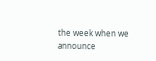the week when we announce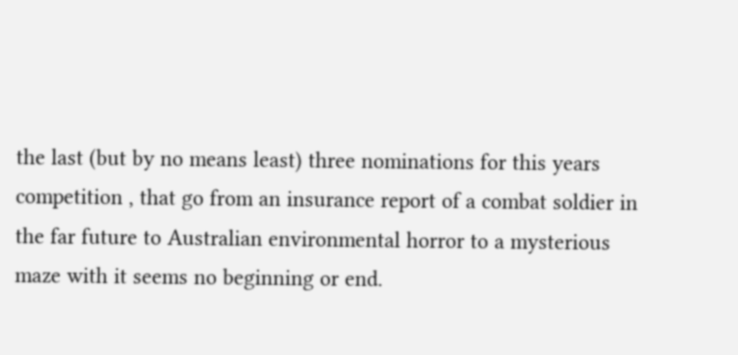the last (but by no means least) three nominations for this years competition , that go from an insurance report of a combat soldier in the far future to Australian environmental horror to a mysterious maze with it seems no beginning or end.